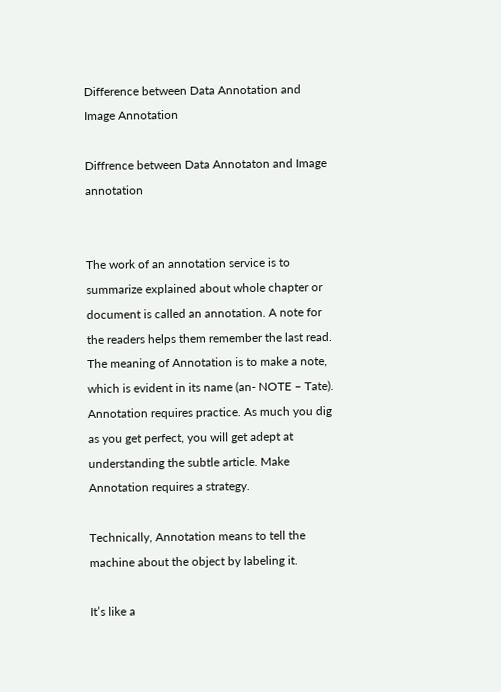Difference between Data Annotation and Image Annotation

Diffrence between Data Annotaton and Image annotation


The work of an annotation service is to summarize explained about whole chapter or document is called an annotation. A note for the readers helps them remember the last read. The meaning of Annotation is to make a note, which is evident in its name (an- NOTE – Tate). Annotation requires practice. As much you dig as you get perfect, you will get adept at understanding the subtle article. Make Annotation requires a strategy.

Technically, Annotation means to tell the machine about the object by labeling it.

It’s like a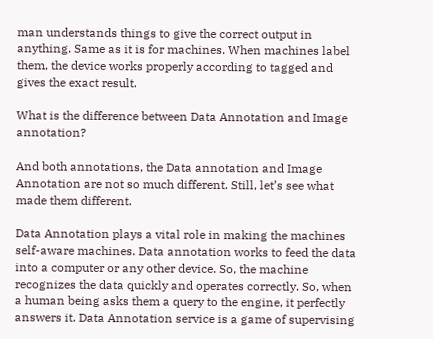man understands things to give the correct output in anything. Same as it is for machines. When machines label them, the device works properly according to tagged and gives the exact result.

What is the difference between Data Annotation and Image annotation?

And both annotations, the Data annotation and Image Annotation are not so much different. Still, let’s see what made them different.

Data Annotation plays a vital role in making the machines self-aware machines. Data annotation works to feed the data into a computer or any other device. So, the machine recognizes the data quickly and operates correctly. So, when a human being asks them a query to the engine, it perfectly answers it. Data Annotation service is a game of supervising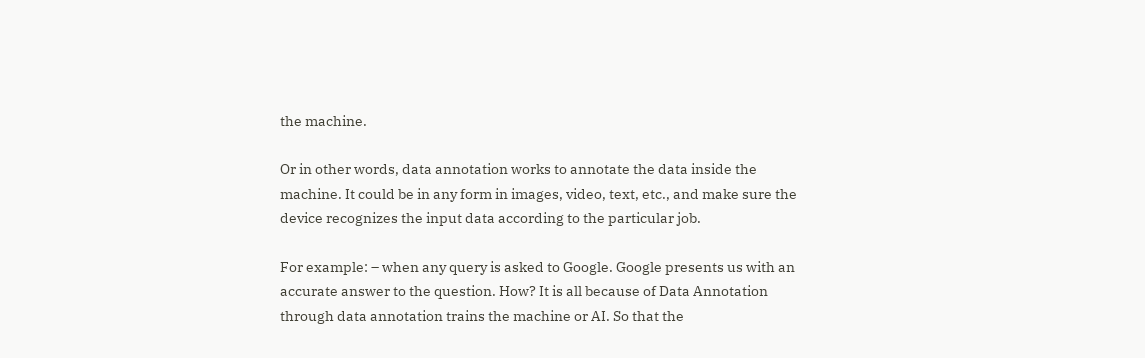the machine.

Or in other words, data annotation works to annotate the data inside the machine. It could be in any form in images, video, text, etc., and make sure the device recognizes the input data according to the particular job.

For example: – when any query is asked to Google. Google presents us with an accurate answer to the question. How? It is all because of Data Annotation through data annotation trains the machine or AI. So that the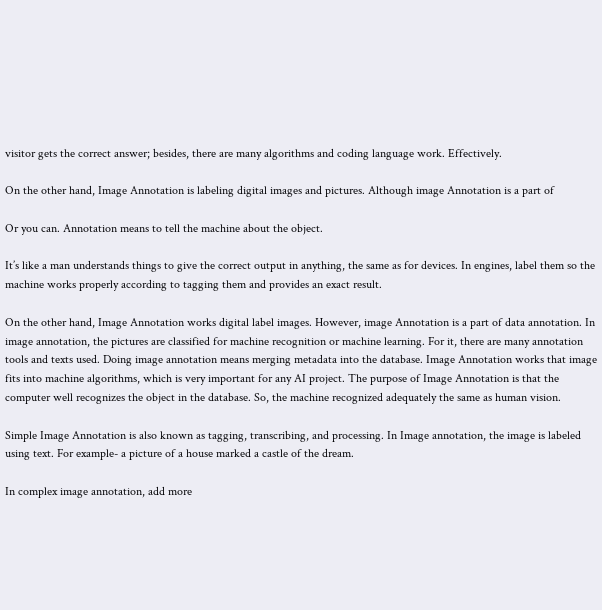visitor gets the correct answer; besides, there are many algorithms and coding language work. Effectively.

On the other hand, Image Annotation is labeling digital images and pictures. Although image Annotation is a part of

Or you can. Annotation means to tell the machine about the object.

It’s like a man understands things to give the correct output in anything, the same as for devices. In engines, label them so the machine works properly according to tagging them and provides an exact result.

On the other hand, Image Annotation works digital label images. However, image Annotation is a part of data annotation. In image annotation, the pictures are classified for machine recognition or machine learning. For it, there are many annotation tools and texts used. Doing image annotation means merging metadata into the database. Image Annotation works that image fits into machine algorithms, which is very important for any AI project. The purpose of Image Annotation is that the computer well recognizes the object in the database. So, the machine recognized adequately the same as human vision.

Simple Image Annotation is also known as tagging, transcribing, and processing. In Image annotation, the image is labeled using text. For example- a picture of a house marked a castle of the dream.

In complex image annotation, add more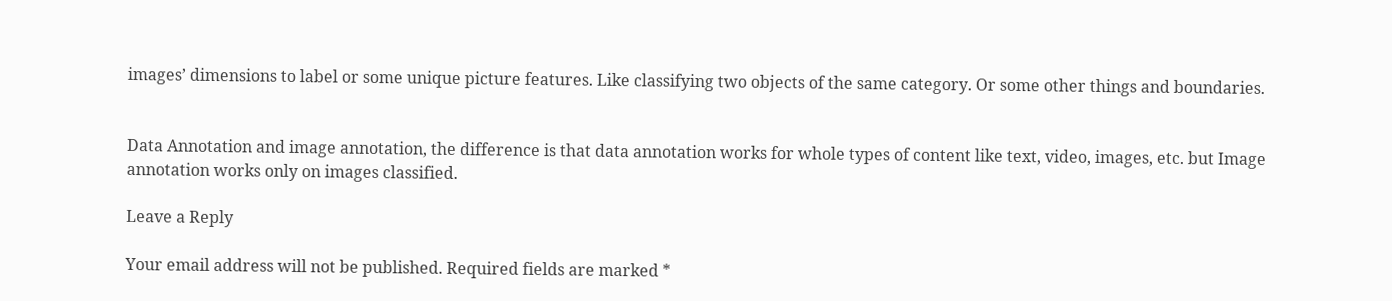images’ dimensions to label or some unique picture features. Like classifying two objects of the same category. Or some other things and boundaries.


Data Annotation and image annotation, the difference is that data annotation works for whole types of content like text, video, images, etc. but Image annotation works only on images classified.

Leave a Reply

Your email address will not be published. Required fields are marked *